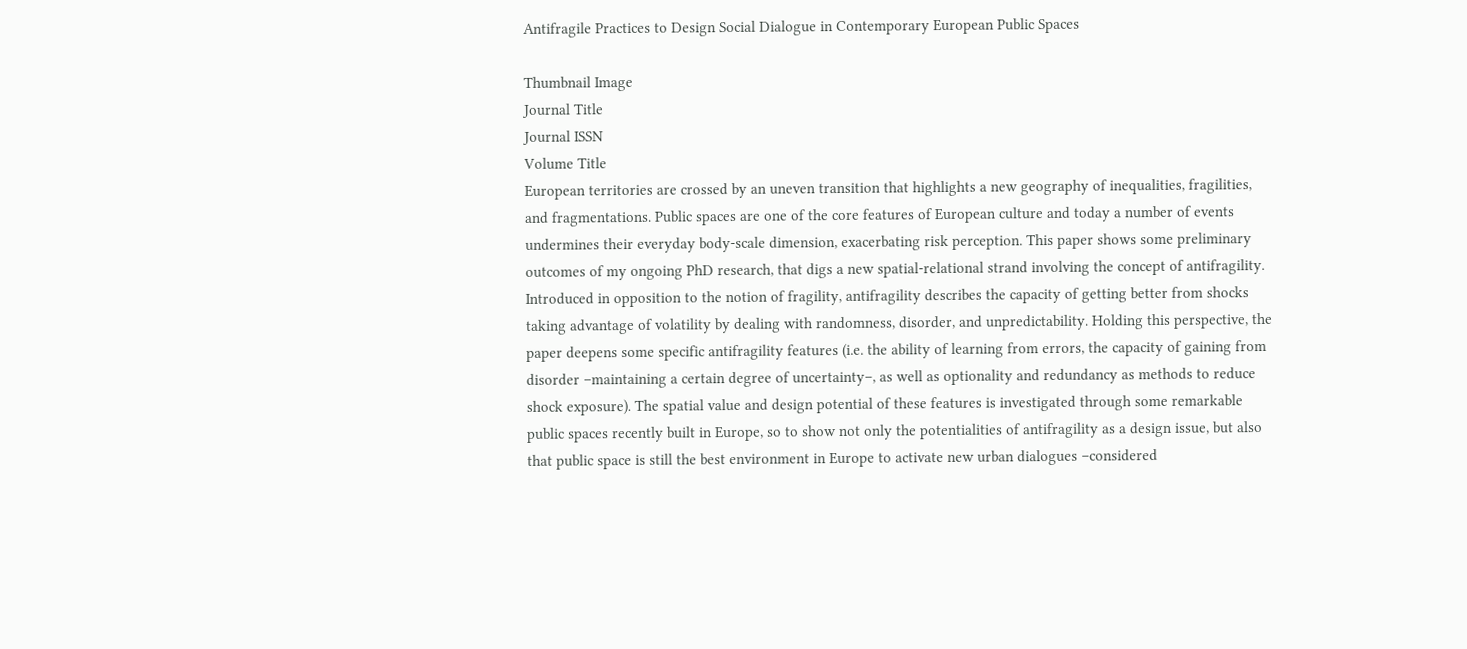Antifragile Practices to Design Social Dialogue in Contemporary European Public Spaces

Thumbnail Image
Journal Title
Journal ISSN
Volume Title
European territories are crossed by an uneven transition that highlights a new geography of inequalities, fragilities, and fragmentations. Public spaces are one of the core features of European culture and today a number of events undermines their everyday body-scale dimension, exacerbating risk perception. This paper shows some preliminary outcomes of my ongoing PhD research, that digs a new spatial-relational strand involving the concept of antifragility. Introduced in opposition to the notion of fragility, antifragility describes the capacity of getting better from shocks taking advantage of volatility by dealing with randomness, disorder, and unpredictability. Holding this perspective, the paper deepens some specific antifragility features (i.e. the ability of learning from errors, the capacity of gaining from disorder –maintaining a certain degree of uncertainty–, as well as optionality and redundancy as methods to reduce shock exposure). The spatial value and design potential of these features is investigated through some remarkable public spaces recently built in Europe, so to show not only the potentialities of antifragility as a design issue, but also that public space is still the best environment in Europe to activate new urban dialogues –considered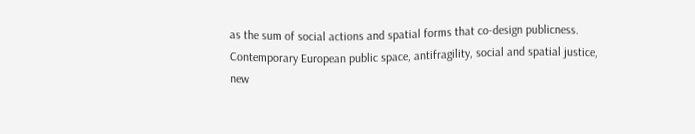as the sum of social actions and spatial forms that co-design publicness.
Contemporary European public space, antifragility, social and spatial justice, new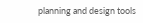planning and design tools